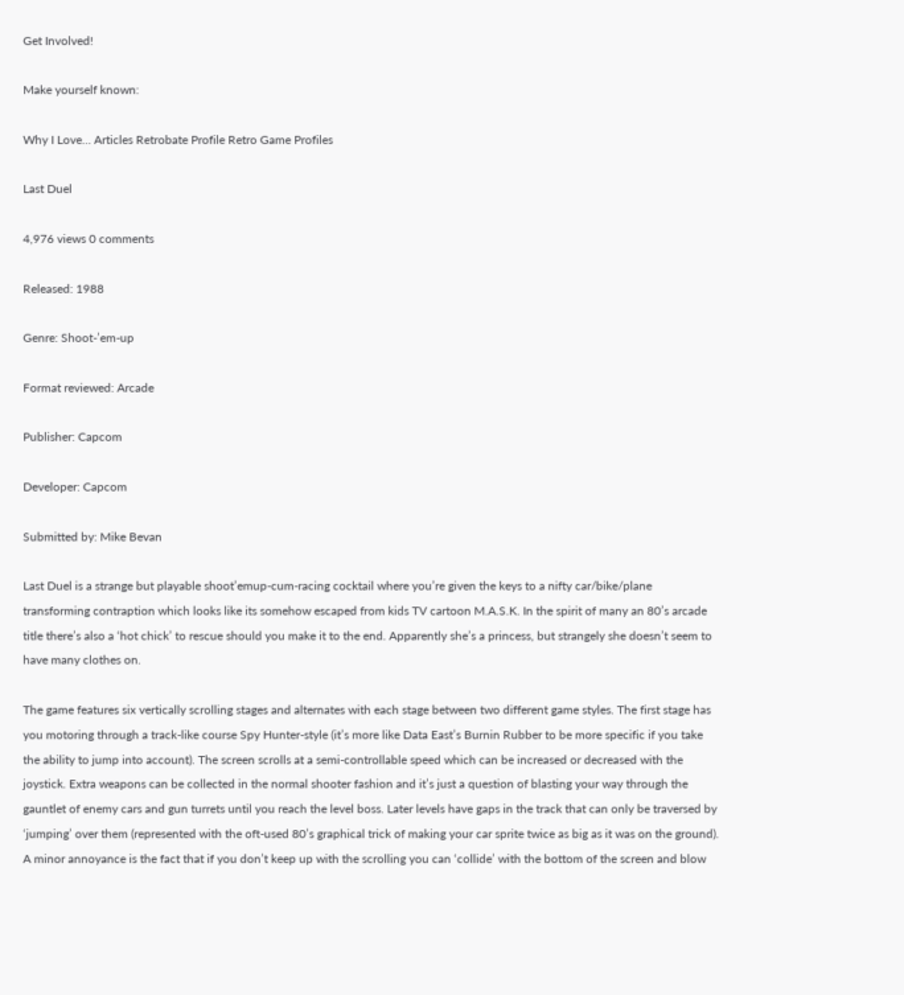Get Involved!

Make yourself known:

Why I Love… Articles Retrobate Profile Retro Game Profiles

Last Duel

4,976 views 0 comments

Released: 1988

Genre: Shoot-’em-up

Format reviewed: Arcade

Publisher: Capcom

Developer: Capcom

Submitted by: Mike Bevan

Last Duel is a strange but playable shoot’emup-cum-racing cocktail where you’re given the keys to a nifty car/bike/plane transforming contraption which looks like its somehow escaped from kids TV cartoon M.A.S.K. In the spirit of many an 80’s arcade title there’s also a ‘hot chick’ to rescue should you make it to the end. Apparently she’s a princess, but strangely she doesn’t seem to have many clothes on.

The game features six vertically scrolling stages and alternates with each stage between two different game styles. The first stage has you motoring through a track-like course Spy Hunter-style (it’s more like Data East’s Burnin Rubber to be more specific if you take the ability to jump into account). The screen scrolls at a semi-controllable speed which can be increased or decreased with the joystick. Extra weapons can be collected in the normal shooter fashion and it’s just a question of blasting your way through the gauntlet of enemy cars and gun turrets until you reach the level boss. Later levels have gaps in the track that can only be traversed by ‘jumping’ over them (represented with the oft-used 80’s graphical trick of making your car sprite twice as big as it was on the ground). A minor annoyance is the fact that if you don’t keep up with the scrolling you can ‘collide’ with the bottom of the screen and blow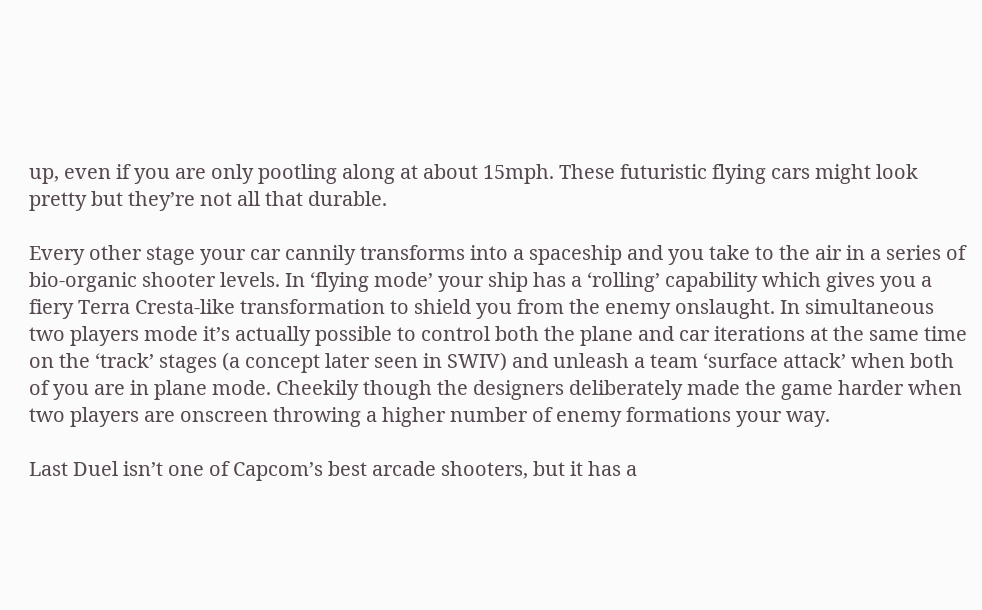up, even if you are only pootling along at about 15mph. These futuristic flying cars might look pretty but they’re not all that durable.

Every other stage your car cannily transforms into a spaceship and you take to the air in a series of bio-organic shooter levels. In ‘flying mode’ your ship has a ‘rolling’ capability which gives you a fiery Terra Cresta-like transformation to shield you from the enemy onslaught. In simultaneous two players mode it’s actually possible to control both the plane and car iterations at the same time on the ‘track’ stages (a concept later seen in SWIV) and unleash a team ‘surface attack’ when both of you are in plane mode. Cheekily though the designers deliberately made the game harder when two players are onscreen throwing a higher number of enemy formations your way.

Last Duel isn’t one of Capcom’s best arcade shooters, but it has a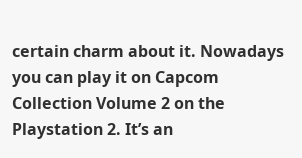certain charm about it. Nowadays you can play it on Capcom Collection Volume 2 on the Playstation 2. It’s an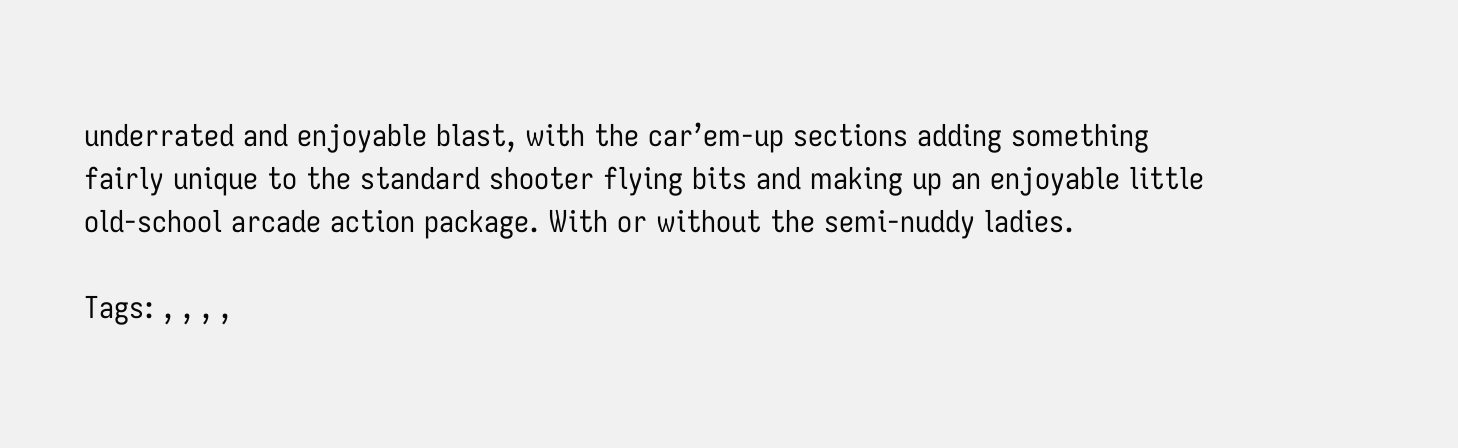underrated and enjoyable blast, with the car’em-up sections adding something fairly unique to the standard shooter flying bits and making up an enjoyable little old-school arcade action package. With or without the semi-nuddy ladies.

Tags: , , , ,